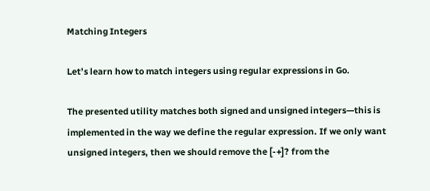Matching Integers

Let’s learn how to match integers using regular expressions in Go.

The presented utility matches both signed and unsigned integers—this is implemented in the way we define the regular expression. If we only want unsigned integers, then we should remove the [-+]? from the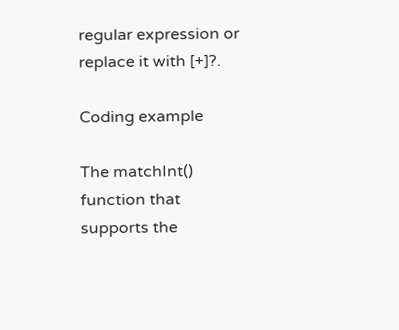regular expression or replace it with [+]?.

Coding example

The matchInt() function that supports the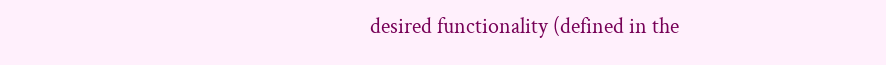desired functionality (defined in the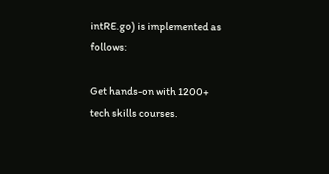intRE.go) is implemented as follows:

Get hands-on with 1200+ tech skills courses.